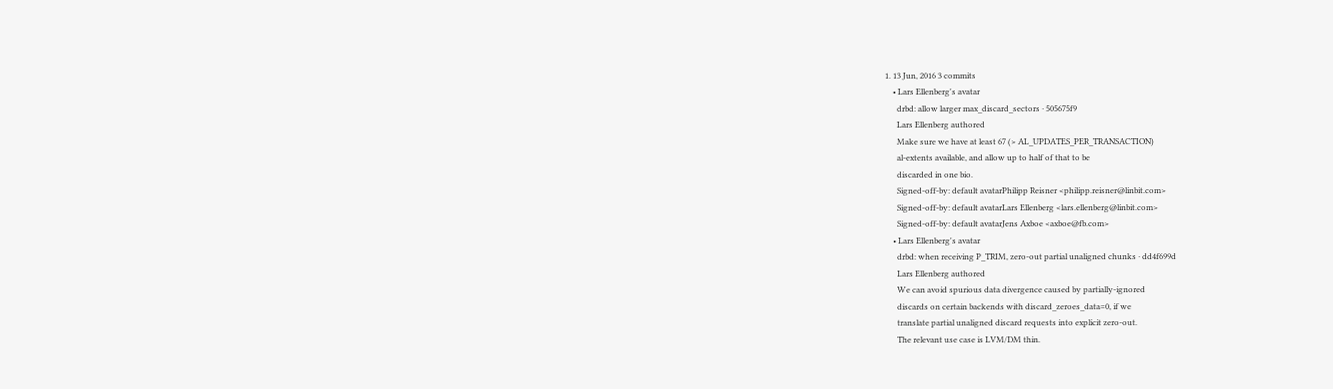1. 13 Jun, 2016 3 commits
    • Lars Ellenberg's avatar
      drbd: allow larger max_discard_sectors · 505675f9
      Lars Ellenberg authored
      Make sure we have at least 67 (> AL_UPDATES_PER_TRANSACTION)
      al-extents available, and allow up to half of that to be
      discarded in one bio.
      Signed-off-by: default avatarPhilipp Reisner <philipp.reisner@linbit.com>
      Signed-off-by: default avatarLars Ellenberg <lars.ellenberg@linbit.com>
      Signed-off-by: default avatarJens Axboe <axboe@fb.com>
    • Lars Ellenberg's avatar
      drbd: when receiving P_TRIM, zero-out partial unaligned chunks · dd4f699d
      Lars Ellenberg authored
      We can avoid spurious data divergence caused by partially-ignored
      discards on certain backends with discard_zeroes_data=0, if we
      translate partial unaligned discard requests into explicit zero-out.
      The relevant use case is LVM/DM thin.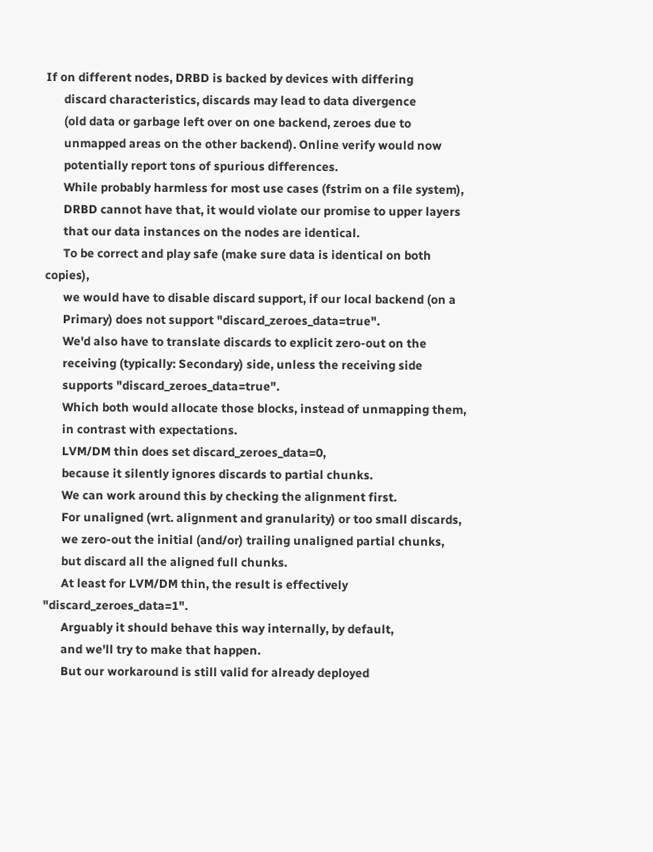If on different nodes, DRBD is backed by devices with differing
      discard characteristics, discards may lead to data divergence
      (old data or garbage left over on one backend, zeroes due to
      unmapped areas on the other backend). Online verify would now
      potentially report tons of spurious differences.
      While probably harmless for most use cases (fstrim on a file system),
      DRBD cannot have that, it would violate our promise to upper layers
      that our data instances on the nodes are identical.
      To be correct and play safe (make sure data is identical on both copies),
      we would have to disable discard support, if our local backend (on a
      Primary) does not support "discard_zeroes_data=true".
      We'd also have to translate discards to explicit zero-out on the
      receiving (typically: Secondary) side, unless the receiving side
      supports "discard_zeroes_data=true".
      Which both would allocate those blocks, instead of unmapping them,
      in contrast with expectations.
      LVM/DM thin does set discard_zeroes_data=0,
      because it silently ignores discards to partial chunks.
      We can work around this by checking the alignment first.
      For unaligned (wrt. alignment and granularity) or too small discards,
      we zero-out the initial (and/or) trailing unaligned partial chunks,
      but discard all the aligned full chunks.
      At least for LVM/DM thin, the result is effectively "discard_zeroes_data=1".
      Arguably it should behave this way internally, by default,
      and we'll try to make that happen.
      But our workaround is still valid for already deployed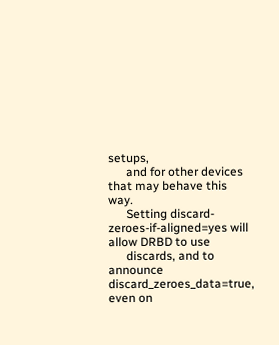setups,
      and for other devices that may behave this way.
      Setting discard-zeroes-if-aligned=yes will allow DRBD to use
      discards, and to announce discard_zeroes_data=true, even on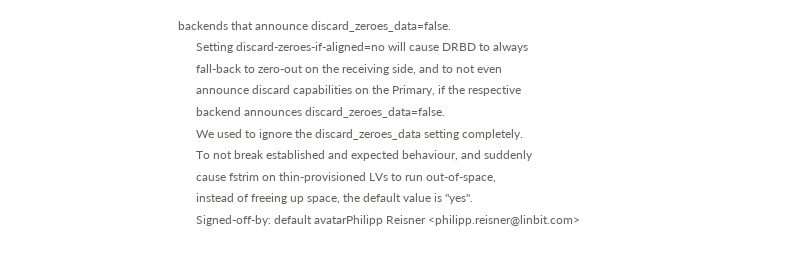backends that announce discard_zeroes_data=false.
      Setting discard-zeroes-if-aligned=no will cause DRBD to always
      fall-back to zero-out on the receiving side, and to not even
      announce discard capabilities on the Primary, if the respective
      backend announces discard_zeroes_data=false.
      We used to ignore the discard_zeroes_data setting completely.
      To not break established and expected behaviour, and suddenly
      cause fstrim on thin-provisioned LVs to run out-of-space,
      instead of freeing up space, the default value is "yes".
      Signed-off-by: default avatarPhilipp Reisner <philipp.reisner@linbit.com>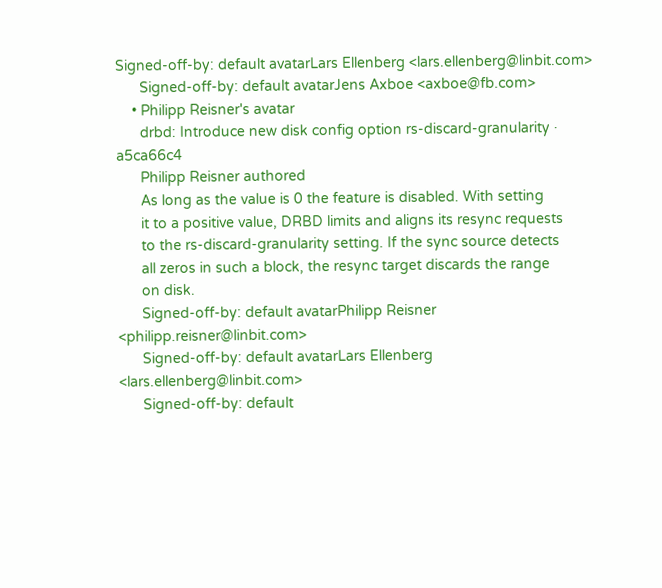Signed-off-by: default avatarLars Ellenberg <lars.ellenberg@linbit.com>
      Signed-off-by: default avatarJens Axboe <axboe@fb.com>
    • Philipp Reisner's avatar
      drbd: Introduce new disk config option rs-discard-granularity · a5ca66c4
      Philipp Reisner authored
      As long as the value is 0 the feature is disabled. With setting
      it to a positive value, DRBD limits and aligns its resync requests
      to the rs-discard-granularity setting. If the sync source detects
      all zeros in such a block, the resync target discards the range
      on disk.
      Signed-off-by: default avatarPhilipp Reisner <philipp.reisner@linbit.com>
      Signed-off-by: default avatarLars Ellenberg <lars.ellenberg@linbit.com>
      Signed-off-by: default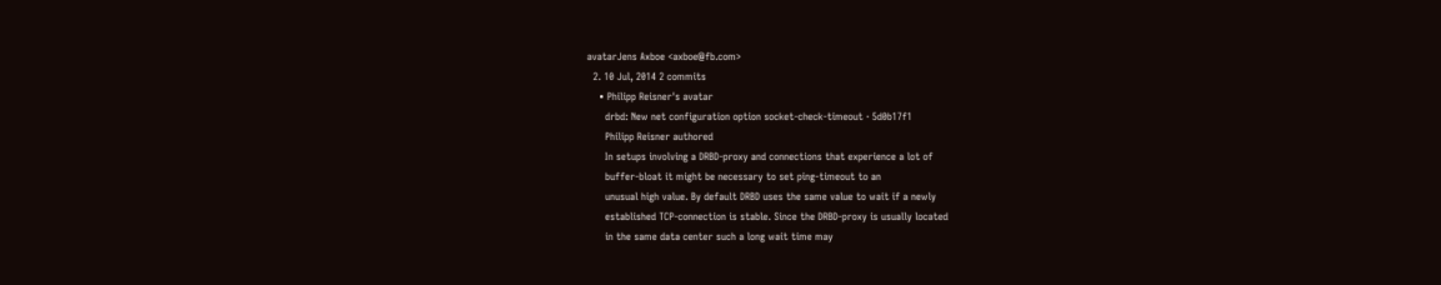avatarJens Axboe <axboe@fb.com>
  2. 10 Jul, 2014 2 commits
    • Philipp Reisner's avatar
      drbd: New net configuration option socket-check-timeout · 5d0b17f1
      Philipp Reisner authored
      In setups involving a DRBD-proxy and connections that experience a lot of
      buffer-bloat it might be necessary to set ping-timeout to an
      unusual high value. By default DRBD uses the same value to wait if a newly
      established TCP-connection is stable. Since the DRBD-proxy is usually located
      in the same data center such a long wait time may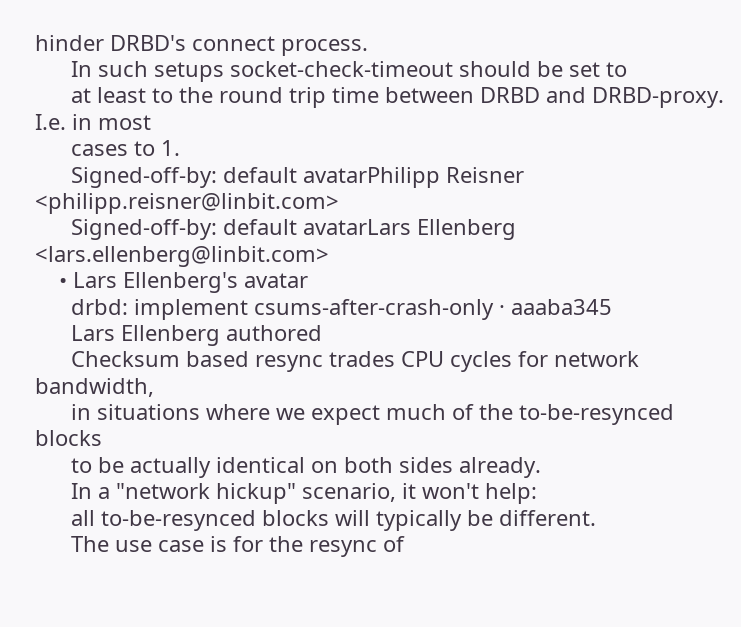hinder DRBD's connect process.
      In such setups socket-check-timeout should be set to
      at least to the round trip time between DRBD and DRBD-proxy. I.e. in most
      cases to 1.
      Signed-off-by: default avatarPhilipp Reisner <philipp.reisner@linbit.com>
      Signed-off-by: default avatarLars Ellenberg <lars.ellenberg@linbit.com>
    • Lars Ellenberg's avatar
      drbd: implement csums-after-crash-only · aaaba345
      Lars Ellenberg authored
      Checksum based resync trades CPU cycles for network bandwidth,
      in situations where we expect much of the to-be-resynced blocks
      to be actually identical on both sides already.
      In a "network hickup" scenario, it won't help:
      all to-be-resynced blocks will typically be different.
      The use case is for the resync of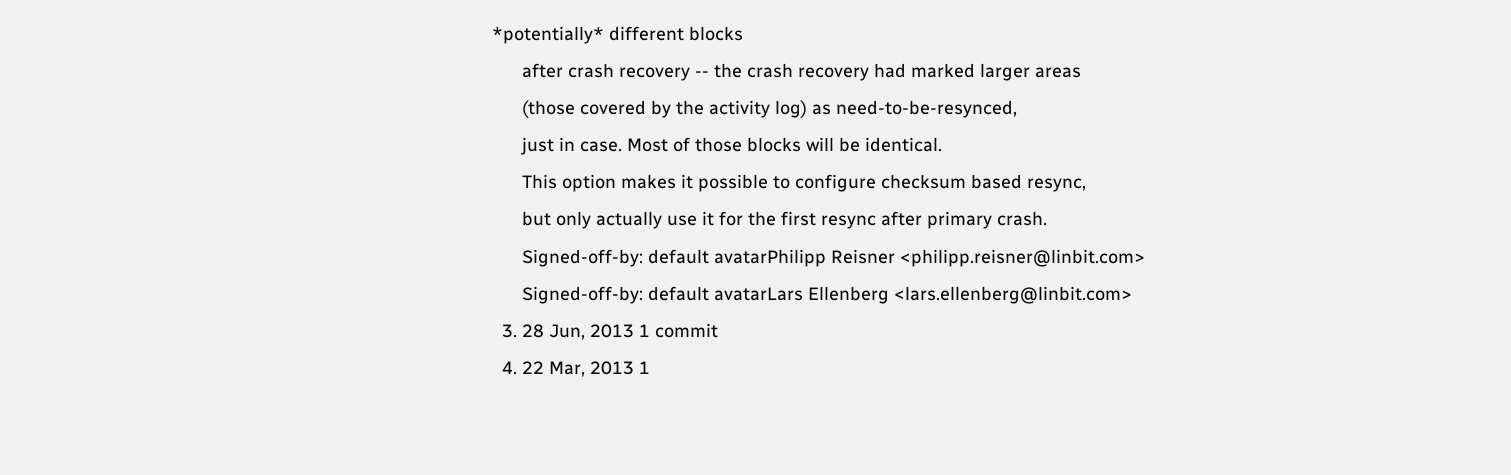*potentially* different blocks
      after crash recovery -- the crash recovery had marked larger areas
      (those covered by the activity log) as need-to-be-resynced,
      just in case. Most of those blocks will be identical.
      This option makes it possible to configure checksum based resync,
      but only actually use it for the first resync after primary crash.
      Signed-off-by: default avatarPhilipp Reisner <philipp.reisner@linbit.com>
      Signed-off-by: default avatarLars Ellenberg <lars.ellenberg@linbit.com>
  3. 28 Jun, 2013 1 commit
  4. 22 Mar, 2013 1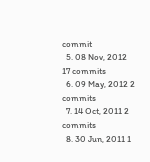commit
  5. 08 Nov, 2012 17 commits
  6. 09 May, 2012 2 commits
  7. 14 Oct, 2011 2 commits
  8. 30 Jun, 2011 1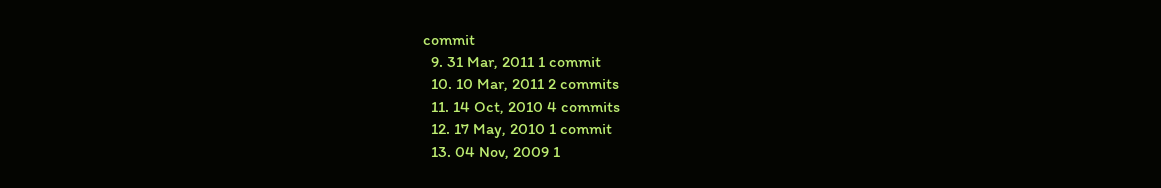commit
  9. 31 Mar, 2011 1 commit
  10. 10 Mar, 2011 2 commits
  11. 14 Oct, 2010 4 commits
  12. 17 May, 2010 1 commit
  13. 04 Nov, 2009 1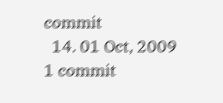commit
  14. 01 Oct, 2009 1 commit